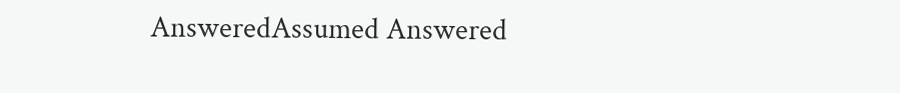AnsweredAssumed Answered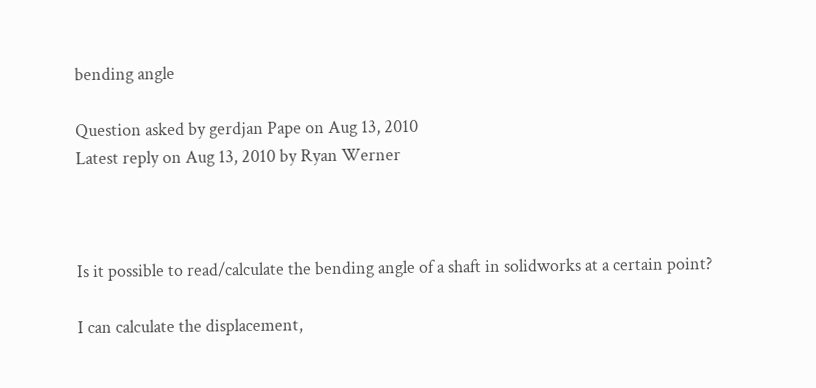bending angle

Question asked by gerdjan Pape on Aug 13, 2010
Latest reply on Aug 13, 2010 by Ryan Werner



Is it possible to read/calculate the bending angle of a shaft in solidworks at a certain point?

I can calculate the displacement,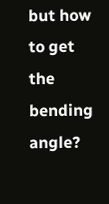but how to get the bending angle?